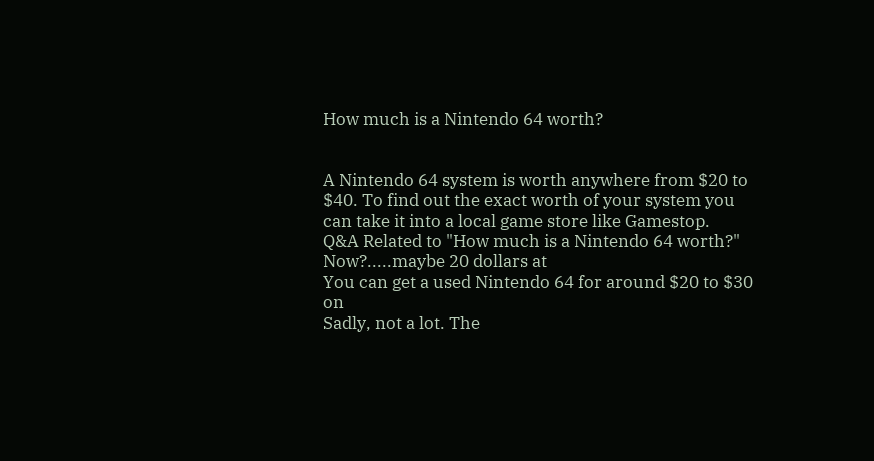How much is a Nintendo 64 worth?


A Nintendo 64 system is worth anywhere from $20 to $40. To find out the exact worth of your system you can take it into a local game store like Gamestop.
Q&A Related to "How much is a Nintendo 64 worth?"
Now?.....maybe 20 dollars at
You can get a used Nintendo 64 for around $20 to $30 on
Sadly, not a lot. The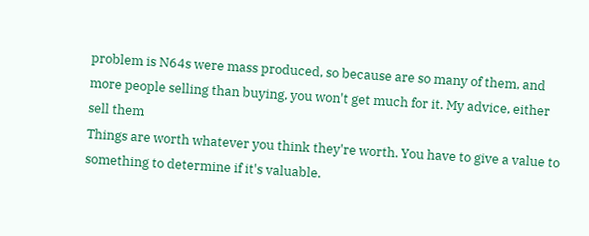problem is N64s were mass produced, so because are so many of them, and more people selling than buying, you won't get much for it. My advice, either sell them
Things are worth whatever you think they're worth. You have to give a value to something to determine if it's valuable.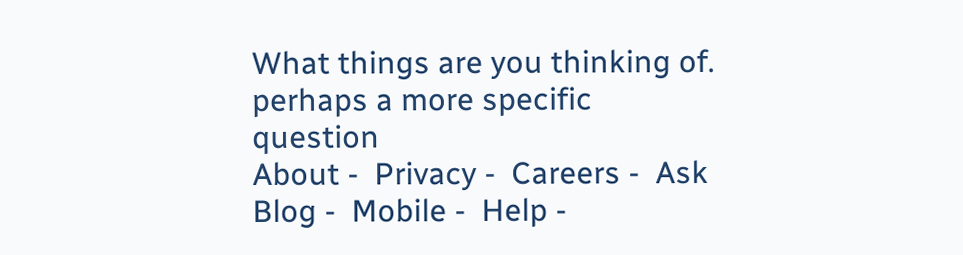What things are you thinking of. perhaps a more specific question
About -  Privacy -  Careers -  Ask Blog -  Mobile -  Help -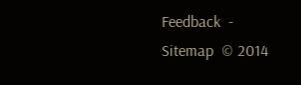Feedback  -  Sitemap  © 2014